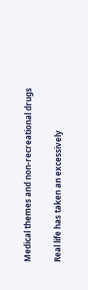Medical themes and non-recreational drugs

Real life has taken an excessively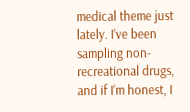medical theme just lately. I’ve been sampling non-recreational drugs, and if I’m honest, I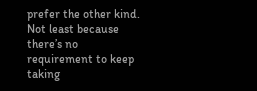prefer the other kind. Not least because there’s no requirement to keep taking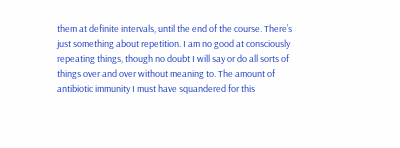them at definite intervals, until the end of the course. There’s just something about repetition. I am no good at consciously repeating things, though no doubt I will say or do all sorts of things over and over without meaning to. The amount of antibiotic immunity I must have squandered for this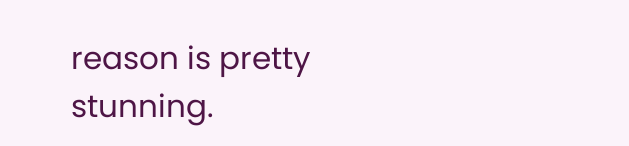reason is pretty stunning.